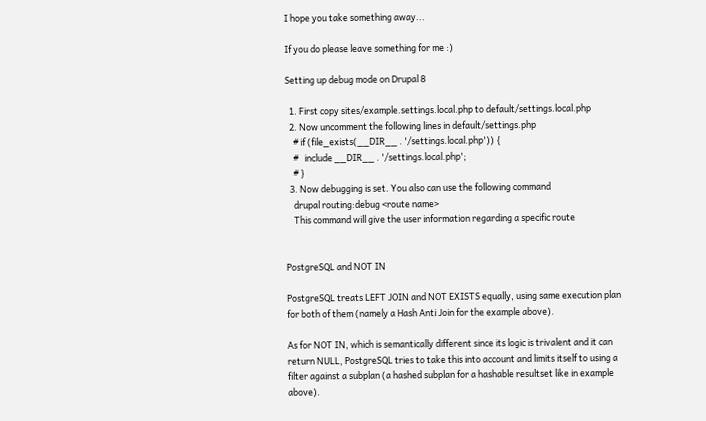I hope you take something away...

If you do please leave something for me :)

Setting up debug mode on Drupal 8

  1. First copy sites/example.settings.local.php to default/settings.local.php
  2. Now uncomment the following lines in default/settings.php
    # if (file_exists(__DIR__ . '/settings.local.php')) {
    #   include __DIR__ . '/settings.local.php';
    # }
  3. Now debugging is set. You also can use the following command
    drupal routing:debug <route name>
    This command will give the user information regarding a specific route


PostgreSQL and NOT IN

PostgreSQL treats LEFT JOIN and NOT EXISTS equally, using same execution plan for both of them (namely a Hash Anti Join for the example above).

As for NOT IN, which is semantically different since its logic is trivalent and it can return NULL, PostgreSQL tries to take this into account and limits itself to using a filter against a subplan (a hashed subplan for a hashable resultset like in example above).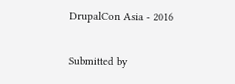DrupalCon Asia - 2016

Submitted by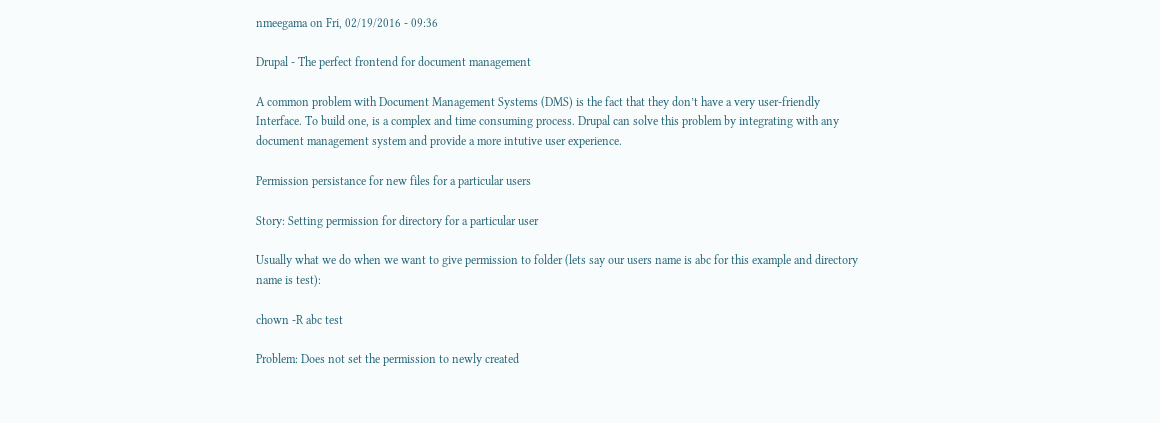nmeegama on Fri, 02/19/2016 - 09:36

Drupal - The perfect frontend for document management

A common problem with Document Management Systems (DMS) is the fact that they don’t have a very user-friendly Interface. To build one, is a complex and time consuming process. Drupal can solve this problem by integrating with any document management system and provide a more intutive user experience.

Permission persistance for new files for a particular users

Story: Setting permission for directory for a particular user

Usually what we do when we want to give permission to folder (lets say our users name is abc for this example and directory name is test):

chown -R abc test

Problem: Does not set the permission to newly created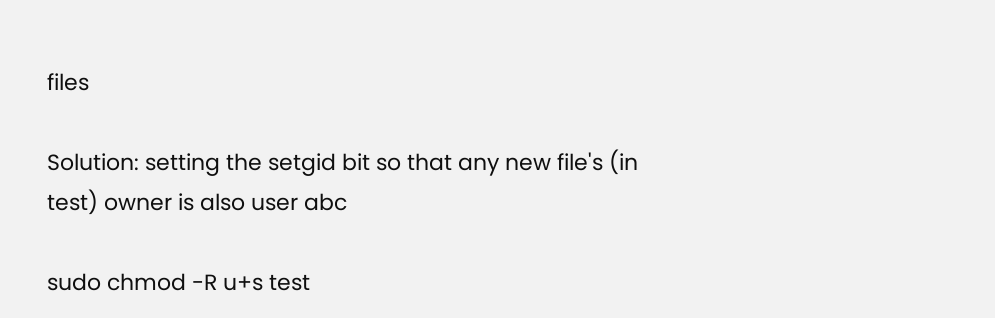files

Solution: setting the setgid bit so that any new file's (in test) owner is also user abc

sudo chmod -R u+s test